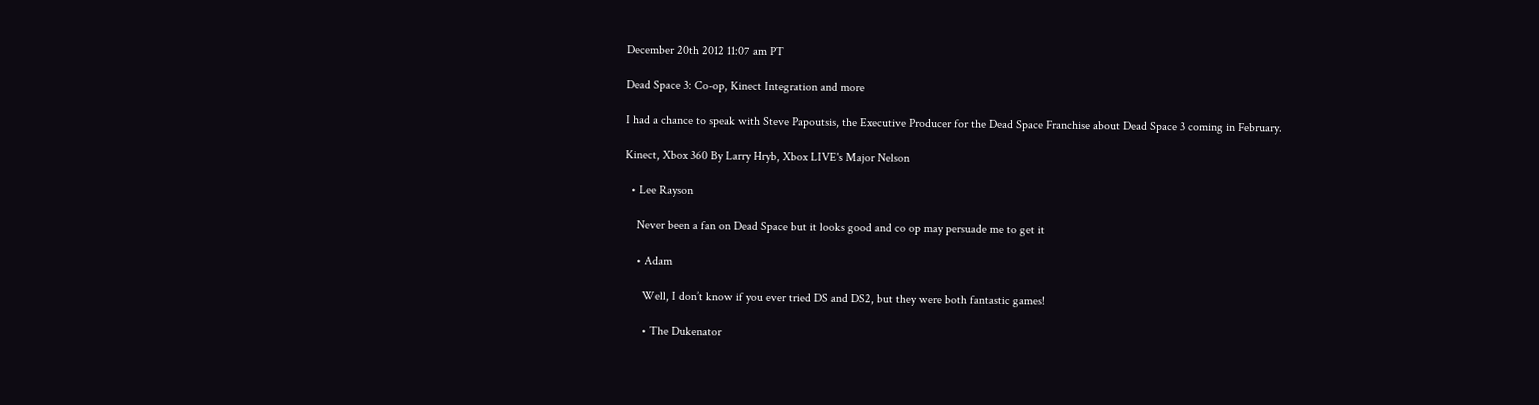December 20th 2012 11:07 am PT

Dead Space 3: Co-op, Kinect Integration and more

I had a chance to speak with Steve Papoutsis, the Executive Producer for the Dead Space Franchise about Dead Space 3 coming in February.

Kinect, Xbox 360 By Larry Hryb, Xbox LIVE's Major Nelson

  • Lee Rayson

    Never been a fan on Dead Space but it looks good and co op may persuade me to get it

    • Adam

      Well, I don’t know if you ever tried DS and DS2, but they were both fantastic games!

      • The Dukenator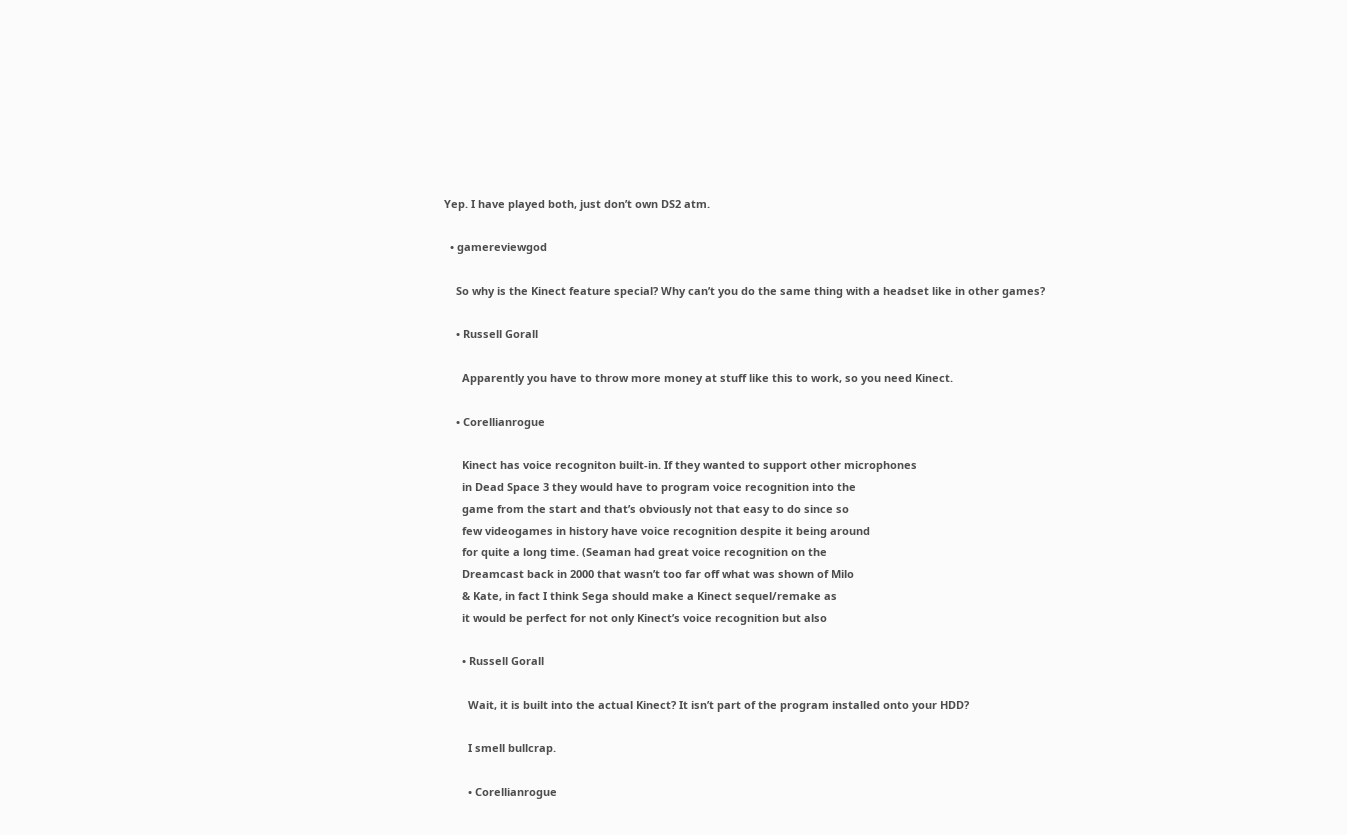Yep. I have played both, just don’t own DS2 atm.

  • gamereviewgod

    So why is the Kinect feature special? Why can’t you do the same thing with a headset like in other games?

    • Russell Gorall

      Apparently you have to throw more money at stuff like this to work, so you need Kinect.

    • Corellianrogue

      Kinect has voice recogniton built-in. If they wanted to support other microphones
      in Dead Space 3 they would have to program voice recognition into the
      game from the start and that’s obviously not that easy to do since so
      few videogames in history have voice recognition despite it being around
      for quite a long time. (Seaman had great voice recognition on the
      Dreamcast back in 2000 that wasn’t too far off what was shown of Milo
      & Kate, in fact I think Sega should make a Kinect sequel/remake as
      it would be perfect for not only Kinect’s voice recognition but also

      • Russell Gorall

        Wait, it is built into the actual Kinect? It isn’t part of the program installed onto your HDD?

        I smell bullcrap.

        • Corellianrogue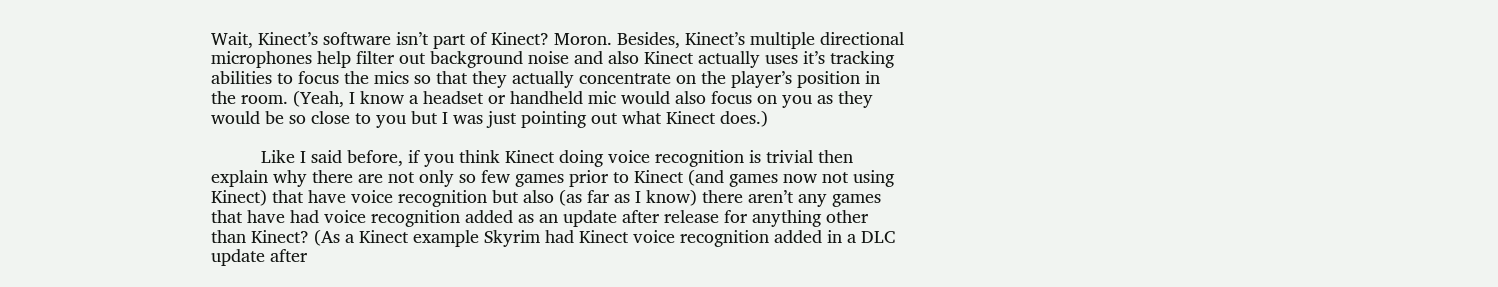Wait, Kinect’s software isn’t part of Kinect? Moron. Besides, Kinect’s multiple directional microphones help filter out background noise and also Kinect actually uses it’s tracking abilities to focus the mics so that they actually concentrate on the player’s position in the room. (Yeah, I know a headset or handheld mic would also focus on you as they would be so close to you but I was just pointing out what Kinect does.)

          Like I said before, if you think Kinect doing voice recognition is trivial then explain why there are not only so few games prior to Kinect (and games now not using Kinect) that have voice recognition but also (as far as I know) there aren’t any games that have had voice recognition added as an update after release for anything other than Kinect? (As a Kinect example Skyrim had Kinect voice recognition added in a DLC update after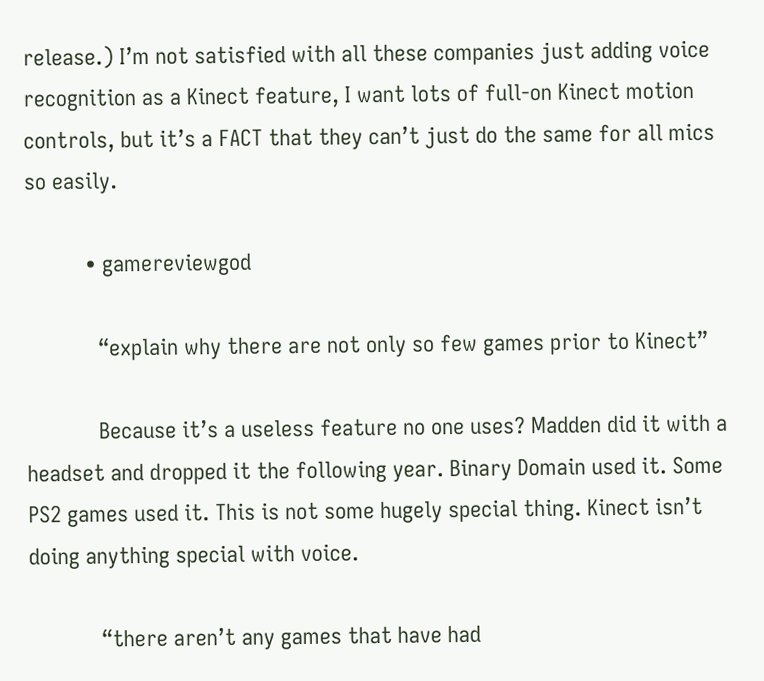release.) I’m not satisfied with all these companies just adding voice recognition as a Kinect feature, I want lots of full-on Kinect motion controls, but it’s a FACT that they can’t just do the same for all mics so easily.

          • gamereviewgod

            “explain why there are not only so few games prior to Kinect”

            Because it’s a useless feature no one uses? Madden did it with a headset and dropped it the following year. Binary Domain used it. Some PS2 games used it. This is not some hugely special thing. Kinect isn’t doing anything special with voice.

            “there aren’t any games that have had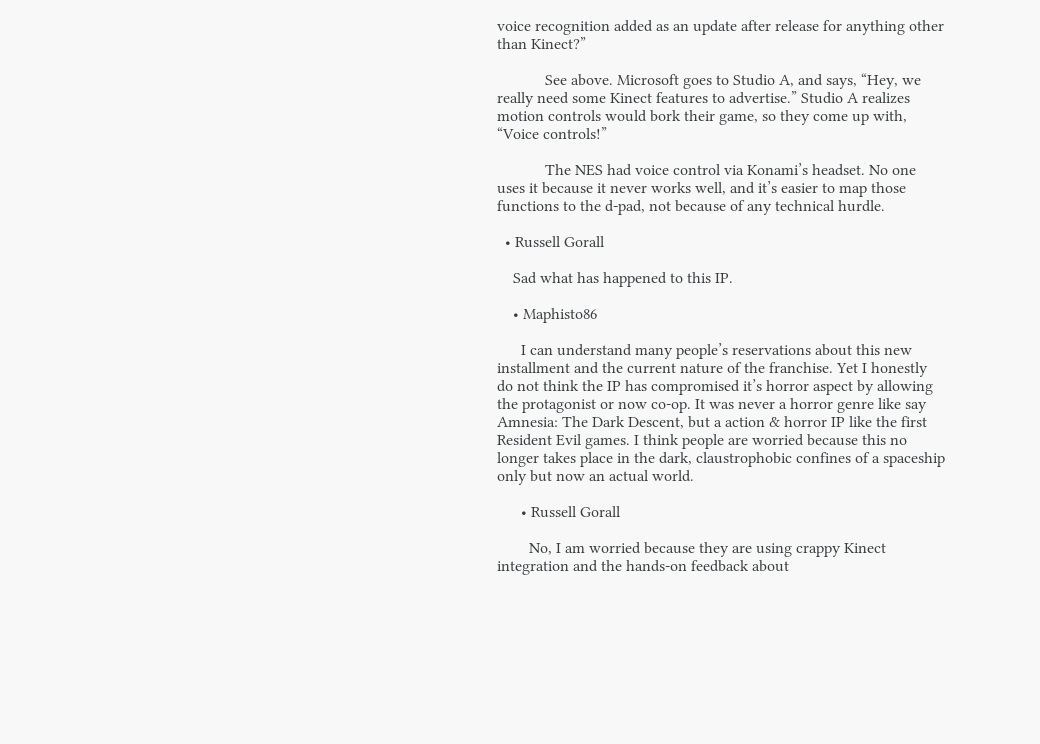voice recognition added as an update after release for anything other than Kinect?”

            See above. Microsoft goes to Studio A, and says, “Hey, we really need some Kinect features to advertise.” Studio A realizes motion controls would bork their game, so they come up with, “Voice controls!”

            The NES had voice control via Konami’s headset. No one uses it because it never works well, and it’s easier to map those functions to the d-pad, not because of any technical hurdle.

  • Russell Gorall

    Sad what has happened to this IP.

    • Maphisto86

      I can understand many people’s reservations about this new installment and the current nature of the franchise. Yet I honestly do not think the IP has compromised it’s horror aspect by allowing the protagonist or now co-op. It was never a horror genre like say Amnesia: The Dark Descent, but a action & horror IP like the first Resident Evil games. I think people are worried because this no longer takes place in the dark, claustrophobic confines of a spaceship only but now an actual world.

      • Russell Gorall

        No, I am worried because they are using crappy Kinect integration and the hands-on feedback about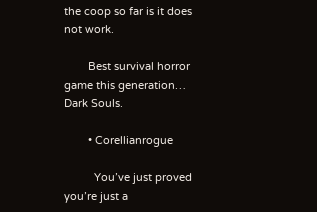the coop so far is it does not work.

        Best survival horror game this generation… Dark Souls.

        • Corellianrogue

          You’ve just proved you’re just a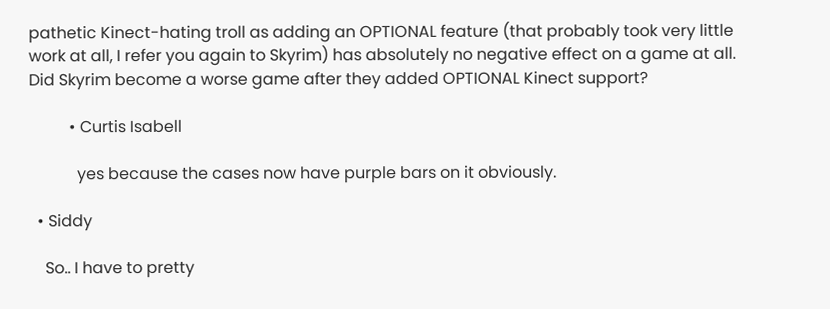pathetic Kinect-hating troll as adding an OPTIONAL feature (that probably took very little work at all, I refer you again to Skyrim) has absolutely no negative effect on a game at all. Did Skyrim become a worse game after they added OPTIONAL Kinect support?

          • Curtis Isabell

            yes because the cases now have purple bars on it obviously.

  • Siddy

    So.. I have to pretty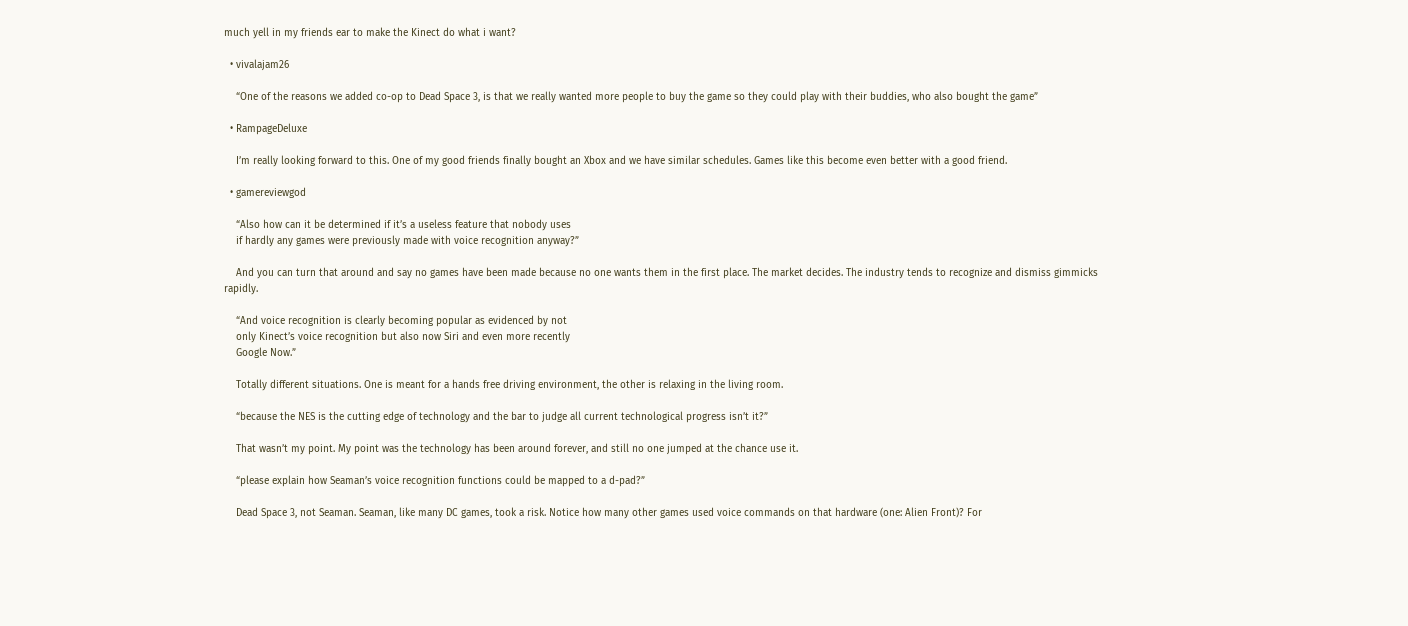much yell in my friends ear to make the Kinect do what i want?

  • vivalajam26

    “One of the reasons we added co-op to Dead Space 3, is that we really wanted more people to buy the game so they could play with their buddies, who also bought the game”

  • RampageDeluxe

    I’m really looking forward to this. One of my good friends finally bought an Xbox and we have similar schedules. Games like this become even better with a good friend.

  • gamereviewgod

    “Also how can it be determined if it’s a useless feature that nobody uses
    if hardly any games were previously made with voice recognition anyway?”

    And you can turn that around and say no games have been made because no one wants them in the first place. The market decides. The industry tends to recognize and dismiss gimmicks rapidly.

    “And voice recognition is clearly becoming popular as evidenced by not
    only Kinect’s voice recognition but also now Siri and even more recently
    Google Now.”

    Totally different situations. One is meant for a hands free driving environment, the other is relaxing in the living room.

    “because the NES is the cutting edge of technology and the bar to judge all current technological progress isn’t it?”

    That wasn’t my point. My point was the technology has been around forever, and still no one jumped at the chance use it.

    “please explain how Seaman’s voice recognition functions could be mapped to a d-pad?”

    Dead Space 3, not Seaman. Seaman, like many DC games, took a risk. Notice how many other games used voice commands on that hardware (one: Alien Front)? For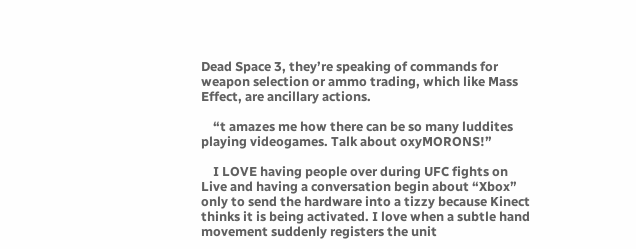Dead Space 3, they’re speaking of commands for weapon selection or ammo trading, which like Mass Effect, are ancillary actions.

    “t amazes me how there can be so many luddites playing videogames. Talk about oxyMORONS!”

    I LOVE having people over during UFC fights on Live and having a conversation begin about “Xbox” only to send the hardware into a tizzy because Kinect thinks it is being activated. I love when a subtle hand movement suddenly registers the unit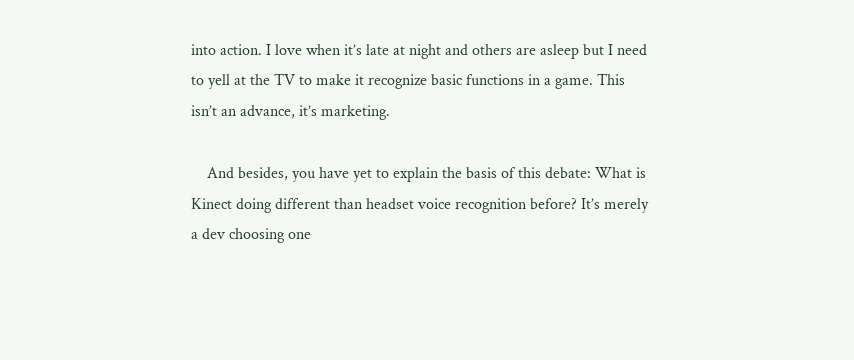into action. I love when it’s late at night and others are asleep but I need to yell at the TV to make it recognize basic functions in a game. This isn’t an advance, it’s marketing.

    And besides, you have yet to explain the basis of this debate: What is Kinect doing different than headset voice recognition before? It’s merely a dev choosing one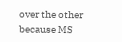over the other because MS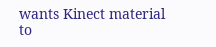wants Kinect material to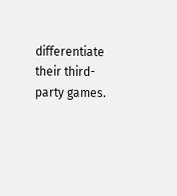differentiate their third-party games.